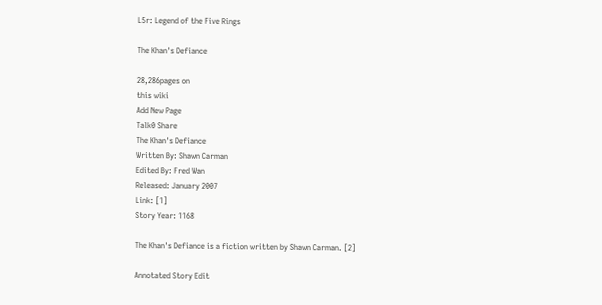L5r: Legend of the Five Rings

The Khan's Defiance

28,286pages on
this wiki
Add New Page
Talk0 Share
The Khan's Defiance
Written By: Shawn Carman
Edited By: Fred Wan
Released: January 2007
Link: [1]
Story Year: 1168

The Khan's Defiance is a fiction written by Shawn Carman. [2]

Annotated Story Edit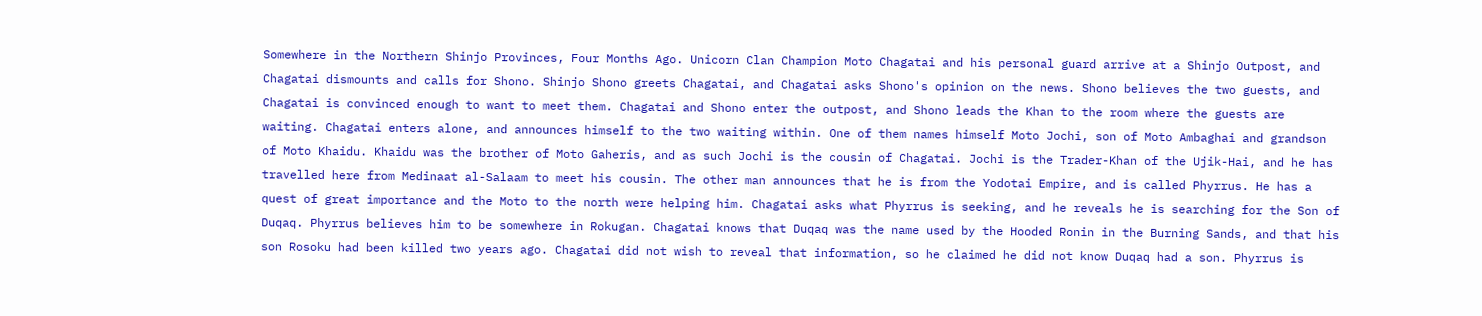Somewhere in the Northern Shinjo Provinces, Four Months Ago. Unicorn Clan Champion Moto Chagatai and his personal guard arrive at a Shinjo Outpost, and Chagatai dismounts and calls for Shono. Shinjo Shono greets Chagatai, and Chagatai asks Shono's opinion on the news. Shono believes the two guests, and Chagatai is convinced enough to want to meet them. Chagatai and Shono enter the outpost, and Shono leads the Khan to the room where the guests are waiting. Chagatai enters alone, and announces himself to the two waiting within. One of them names himself Moto Jochi, son of Moto Ambaghai and grandson of Moto Khaidu. Khaidu was the brother of Moto Gaheris, and as such Jochi is the cousin of Chagatai. Jochi is the Trader-Khan of the Ujik-Hai, and he has travelled here from Medinaat al-Salaam to meet his cousin. The other man announces that he is from the Yodotai Empire, and is called Phyrrus. He has a quest of great importance and the Moto to the north were helping him. Chagatai asks what Phyrrus is seeking, and he reveals he is searching for the Son of Duqaq. Phyrrus believes him to be somewhere in Rokugan. Chagatai knows that Duqaq was the name used by the Hooded Ronin in the Burning Sands, and that his son Rosoku had been killed two years ago. Chagatai did not wish to reveal that information, so he claimed he did not know Duqaq had a son. Phyrrus is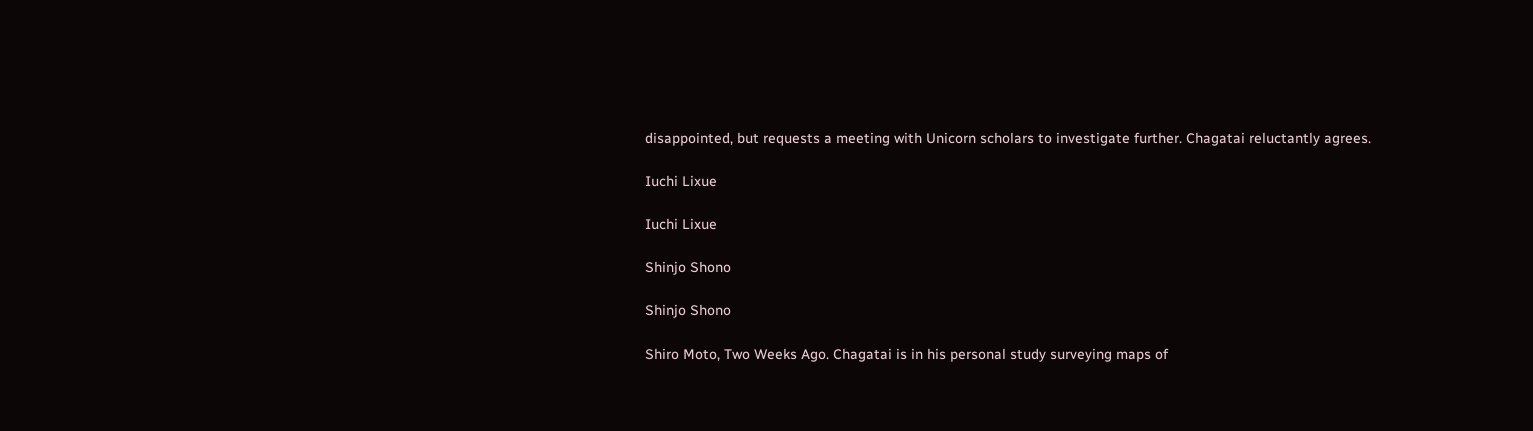disappointed, but requests a meeting with Unicorn scholars to investigate further. Chagatai reluctantly agrees.

Iuchi Lixue

Iuchi Lixue

Shinjo Shono

Shinjo Shono

Shiro Moto, Two Weeks Ago. Chagatai is in his personal study surveying maps of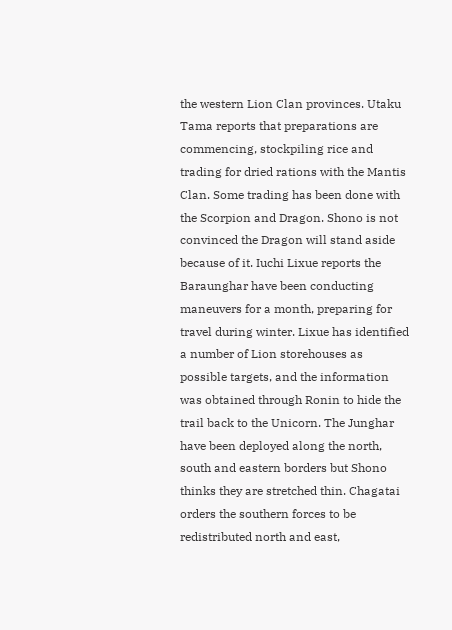the western Lion Clan provinces. Utaku Tama reports that preparations are commencing, stockpiling rice and trading for dried rations with the Mantis Clan. Some trading has been done with the Scorpion and Dragon. Shono is not convinced the Dragon will stand aside because of it. Iuchi Lixue reports the Baraunghar have been conducting maneuvers for a month, preparing for travel during winter. Lixue has identified a number of Lion storehouses as possible targets, and the information was obtained through Ronin to hide the trail back to the Unicorn. The Junghar have been deployed along the north, south and eastern borders but Shono thinks they are stretched thin. Chagatai orders the southern forces to be redistributed north and east,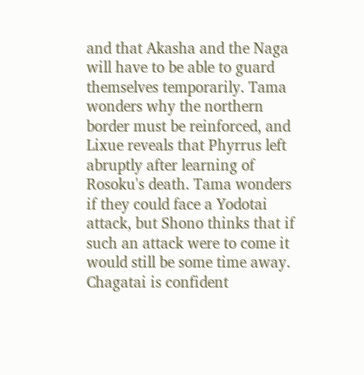and that Akasha and the Naga will have to be able to guard themselves temporarily. Tama wonders why the northern border must be reinforced, and Lixue reveals that Phyrrus left abruptly after learning of Rosoku's death. Tama wonders if they could face a Yodotai attack, but Shono thinks that if such an attack were to come it would still be some time away. Chagatai is confident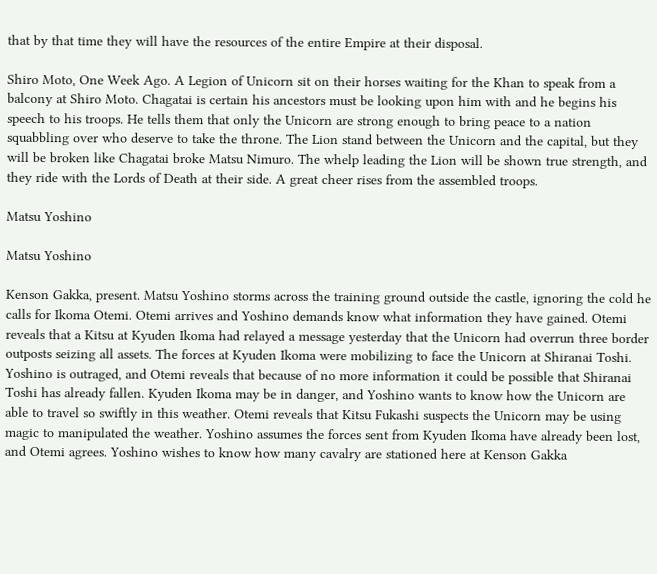that by that time they will have the resources of the entire Empire at their disposal.

Shiro Moto, One Week Ago. A Legion of Unicorn sit on their horses waiting for the Khan to speak from a balcony at Shiro Moto. Chagatai is certain his ancestors must be looking upon him with and he begins his speech to his troops. He tells them that only the Unicorn are strong enough to bring peace to a nation squabbling over who deserve to take the throne. The Lion stand between the Unicorn and the capital, but they will be broken like Chagatai broke Matsu Nimuro. The whelp leading the Lion will be shown true strength, and they ride with the Lords of Death at their side. A great cheer rises from the assembled troops.

Matsu Yoshino

Matsu Yoshino

Kenson Gakka, present. Matsu Yoshino storms across the training ground outside the castle, ignoring the cold he calls for Ikoma Otemi. Otemi arrives and Yoshino demands know what information they have gained. Otemi reveals that a Kitsu at Kyuden Ikoma had relayed a message yesterday that the Unicorn had overrun three border outposts seizing all assets. The forces at Kyuden Ikoma were mobilizing to face the Unicorn at Shiranai Toshi. Yoshino is outraged, and Otemi reveals that because of no more information it could be possible that Shiranai Toshi has already fallen. Kyuden Ikoma may be in danger, and Yoshino wants to know how the Unicorn are able to travel so swiftly in this weather. Otemi reveals that Kitsu Fukashi suspects the Unicorn may be using magic to manipulated the weather. Yoshino assumes the forces sent from Kyuden Ikoma have already been lost, and Otemi agrees. Yoshino wishes to know how many cavalry are stationed here at Kenson Gakka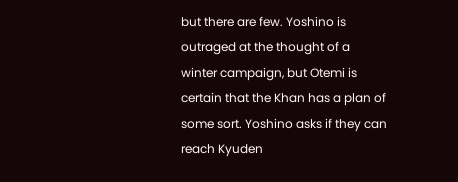but there are few. Yoshino is outraged at the thought of a winter campaign, but Otemi is certain that the Khan has a plan of some sort. Yoshino asks if they can reach Kyuden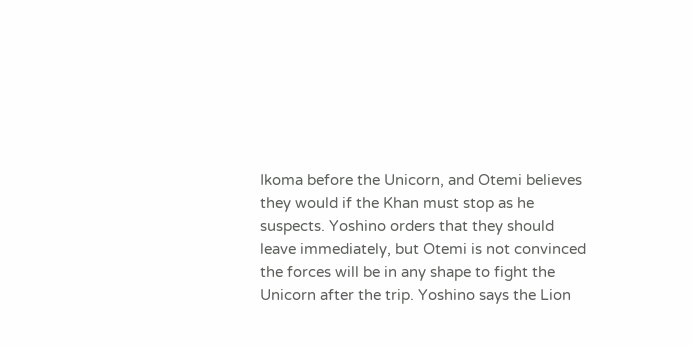Ikoma before the Unicorn, and Otemi believes they would if the Khan must stop as he suspects. Yoshino orders that they should leave immediately, but Otemi is not convinced the forces will be in any shape to fight the Unicorn after the trip. Yoshino says the Lion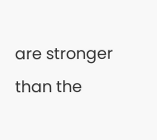are stronger than the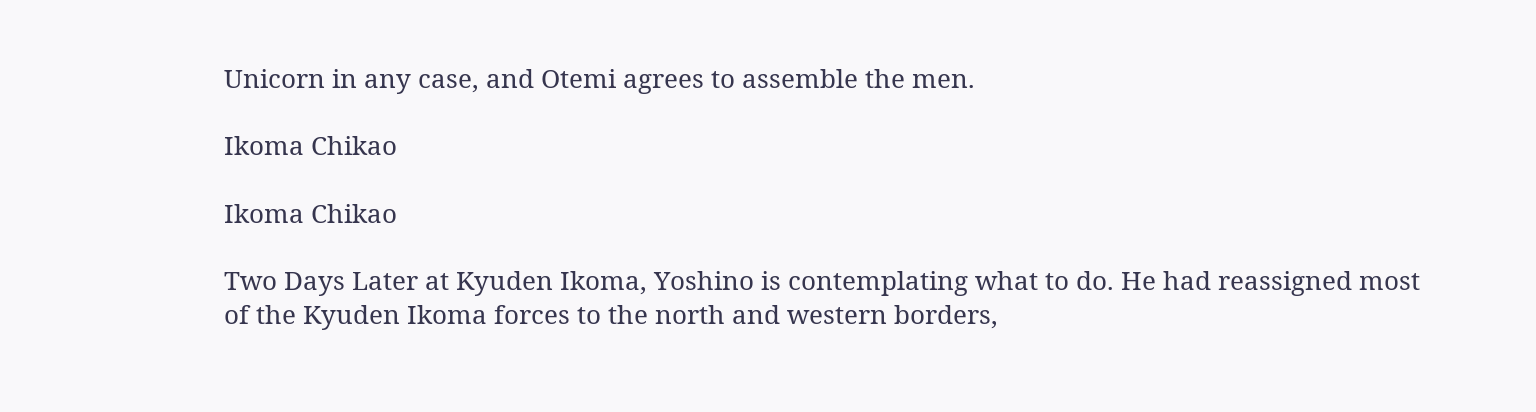Unicorn in any case, and Otemi agrees to assemble the men.

Ikoma Chikao

Ikoma Chikao

Two Days Later at Kyuden Ikoma, Yoshino is contemplating what to do. He had reassigned most of the Kyuden Ikoma forces to the north and western borders,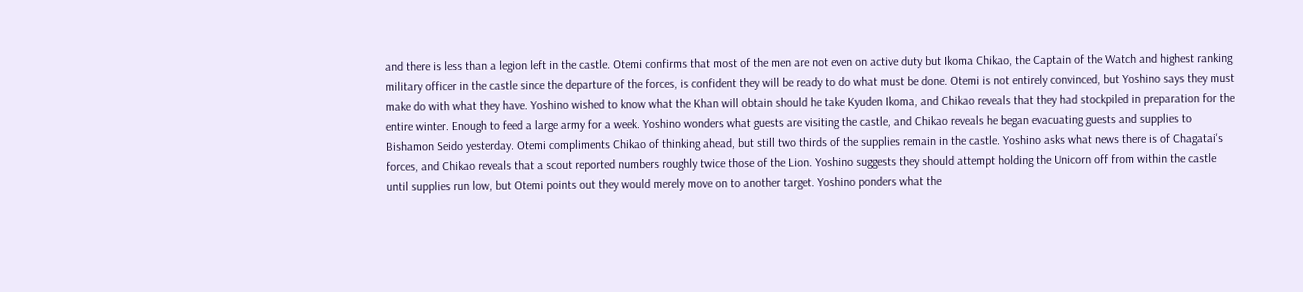and there is less than a legion left in the castle. Otemi confirms that most of the men are not even on active duty but Ikoma Chikao, the Captain of the Watch and highest ranking military officer in the castle since the departure of the forces, is confident they will be ready to do what must be done. Otemi is not entirely convinced, but Yoshino says they must make do with what they have. Yoshino wished to know what the Khan will obtain should he take Kyuden Ikoma, and Chikao reveals that they had stockpiled in preparation for the entire winter. Enough to feed a large army for a week. Yoshino wonders what guests are visiting the castle, and Chikao reveals he began evacuating guests and supplies to Bishamon Seido yesterday. Otemi compliments Chikao of thinking ahead, but still two thirds of the supplies remain in the castle. Yoshino asks what news there is of Chagatai's forces, and Chikao reveals that a scout reported numbers roughly twice those of the Lion. Yoshino suggests they should attempt holding the Unicorn off from within the castle until supplies run low, but Otemi points out they would merely move on to another target. Yoshino ponders what the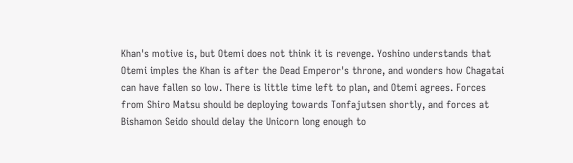Khan's motive is, but Otemi does not think it is revenge. Yoshino understands that Otemi imples the Khan is after the Dead Emperor's throne, and wonders how Chagatai can have fallen so low. There is little time left to plan, and Otemi agrees. Forces from Shiro Matsu should be deploying towards Tonfajutsen shortly, and forces at Bishamon Seido should delay the Unicorn long enough to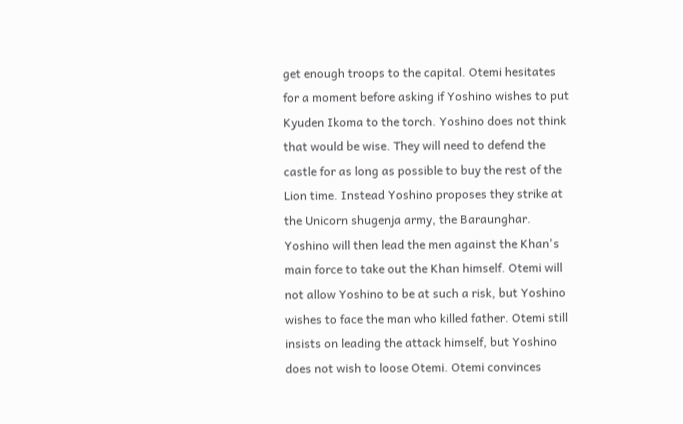get enough troops to the capital. Otemi hesitates for a moment before asking if Yoshino wishes to put Kyuden Ikoma to the torch. Yoshino does not think that would be wise. They will need to defend the castle for as long as possible to buy the rest of the Lion time. Instead Yoshino proposes they strike at the Unicorn shugenja army, the Baraunghar. Yoshino will then lead the men against the Khan's main force to take out the Khan himself. Otemi will not allow Yoshino to be at such a risk, but Yoshino wishes to face the man who killed father. Otemi still insists on leading the attack himself, but Yoshino does not wish to loose Otemi. Otemi convinces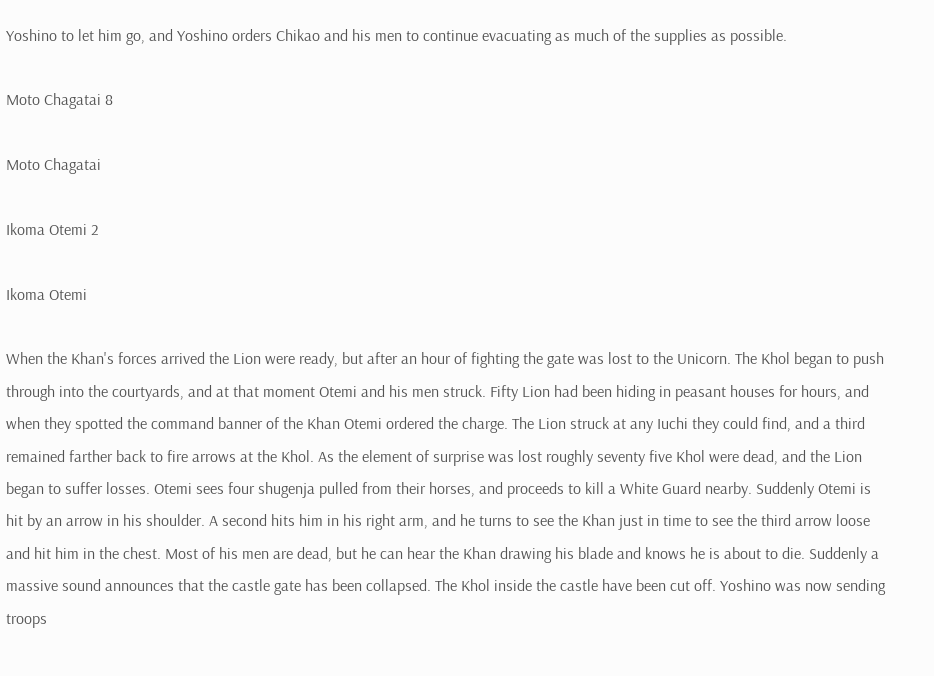Yoshino to let him go, and Yoshino orders Chikao and his men to continue evacuating as much of the supplies as possible.

Moto Chagatai 8

Moto Chagatai

Ikoma Otemi 2

Ikoma Otemi

When the Khan's forces arrived the Lion were ready, but after an hour of fighting the gate was lost to the Unicorn. The Khol began to push through into the courtyards, and at that moment Otemi and his men struck. Fifty Lion had been hiding in peasant houses for hours, and when they spotted the command banner of the Khan Otemi ordered the charge. The Lion struck at any Iuchi they could find, and a third remained farther back to fire arrows at the Khol. As the element of surprise was lost roughly seventy five Khol were dead, and the Lion began to suffer losses. Otemi sees four shugenja pulled from their horses, and proceeds to kill a White Guard nearby. Suddenly Otemi is hit by an arrow in his shoulder. A second hits him in his right arm, and he turns to see the Khan just in time to see the third arrow loose and hit him in the chest. Most of his men are dead, but he can hear the Khan drawing his blade and knows he is about to die. Suddenly a massive sound announces that the castle gate has been collapsed. The Khol inside the castle have been cut off. Yoshino was now sending troops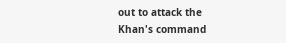out to attack the Khan's command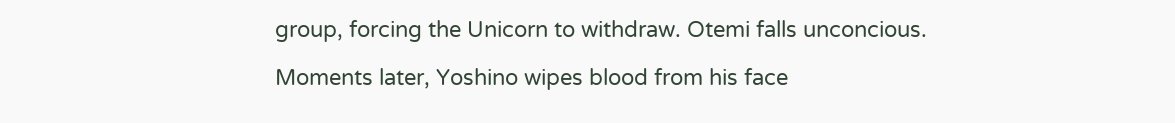group, forcing the Unicorn to withdraw. Otemi falls unconcious.

Moments later, Yoshino wipes blood from his face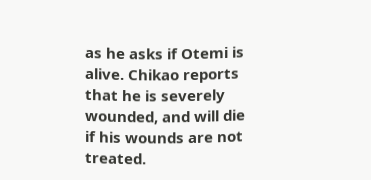as he asks if Otemi is alive. Chikao reports that he is severely wounded, and will die if his wounds are not treated.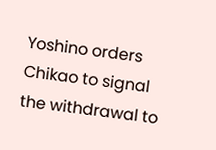Yoshino orders Chikao to signal the withdrawal to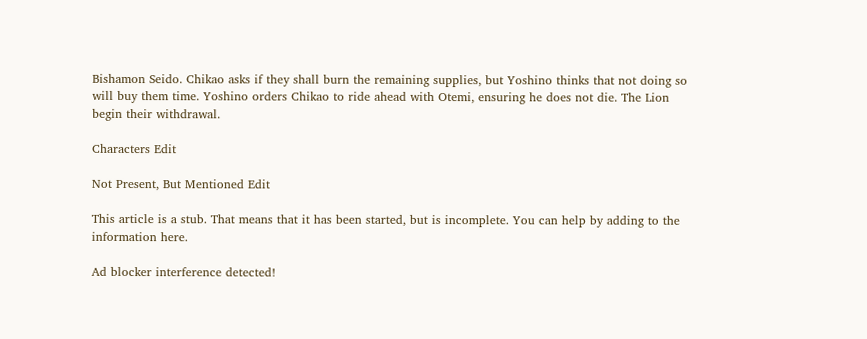Bishamon Seido. Chikao asks if they shall burn the remaining supplies, but Yoshino thinks that not doing so will buy them time. Yoshino orders Chikao to ride ahead with Otemi, ensuring he does not die. The Lion begin their withdrawal.

Characters Edit

Not Present, But Mentioned Edit

This article is a stub. That means that it has been started, but is incomplete. You can help by adding to the information here.

Ad blocker interference detected!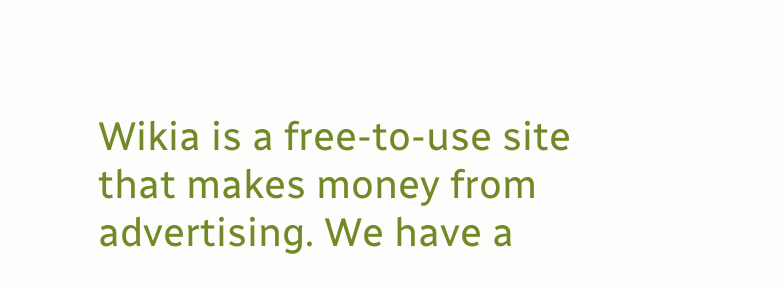Wikia is a free-to-use site that makes money from advertising. We have a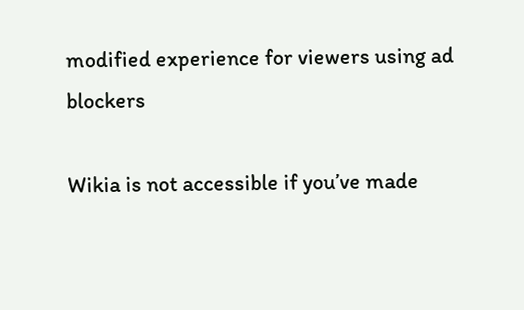modified experience for viewers using ad blockers

Wikia is not accessible if you’ve made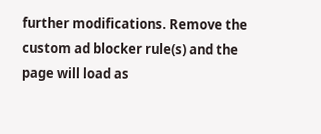further modifications. Remove the custom ad blocker rule(s) and the page will load as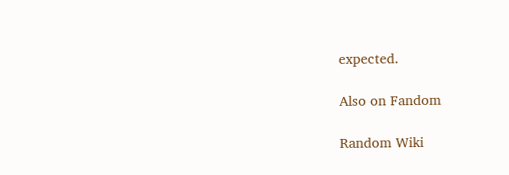expected.

Also on Fandom

Random Wiki